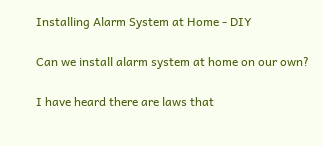Installing Alarm System at Home - DIY

Can we install alarm system at home on our own?

I have heard there are laws that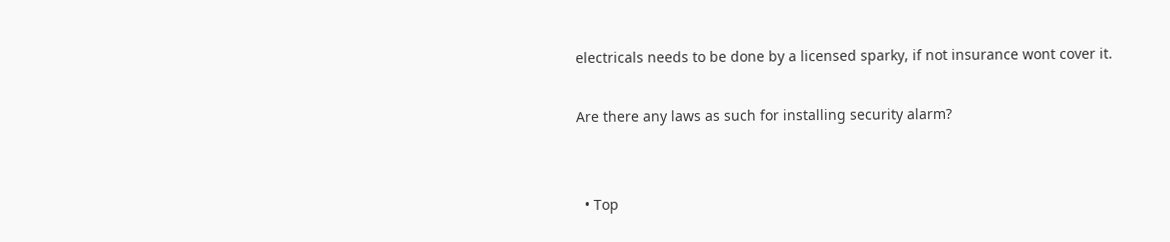electricals needs to be done by a licensed sparky, if not insurance wont cover it.

Are there any laws as such for installing security alarm?


  • Top